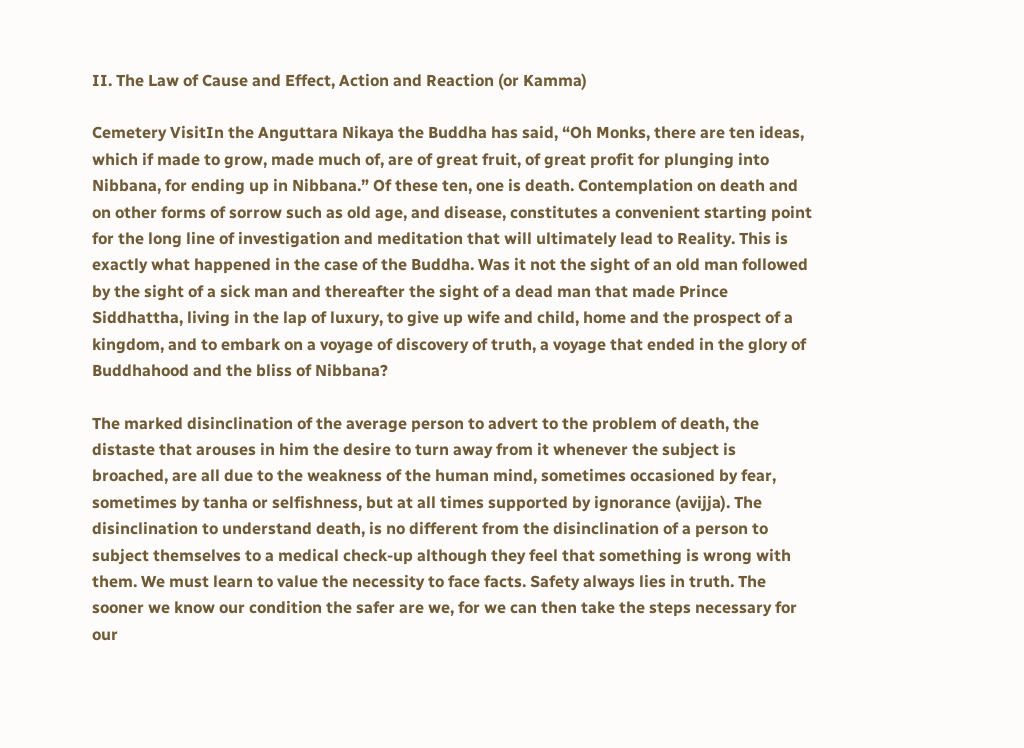II. The Law of Cause and Effect, Action and Reaction (or Kamma)

Cemetery VisitIn the Anguttara Nikaya the Buddha has said, “Oh Monks, there are ten ideas, which if made to grow, made much of, are of great fruit, of great profit for plunging into Nibbana, for ending up in Nibbana.” Of these ten, one is death. Contemplation on death and on other forms of sorrow such as old age, and disease, constitutes a convenient starting point for the long line of investigation and meditation that will ultimately lead to Reality. This is exactly what happened in the case of the Buddha. Was it not the sight of an old man followed by the sight of a sick man and thereafter the sight of a dead man that made Prince Siddhattha, living in the lap of luxury, to give up wife and child, home and the prospect of a kingdom, and to embark on a voyage of discovery of truth, a voyage that ended in the glory of Buddhahood and the bliss of Nibbana?

The marked disinclination of the average person to advert to the problem of death, the distaste that arouses in him the desire to turn away from it whenever the subject is broached, are all due to the weakness of the human mind, sometimes occasioned by fear, sometimes by tanha or selfishness, but at all times supported by ignorance (avijja). The disinclination to understand death, is no different from the disinclination of a person to subject themselves to a medical check-up although they feel that something is wrong with them. We must learn to value the necessity to face facts. Safety always lies in truth. The sooner we know our condition the safer are we, for we can then take the steps necessary for our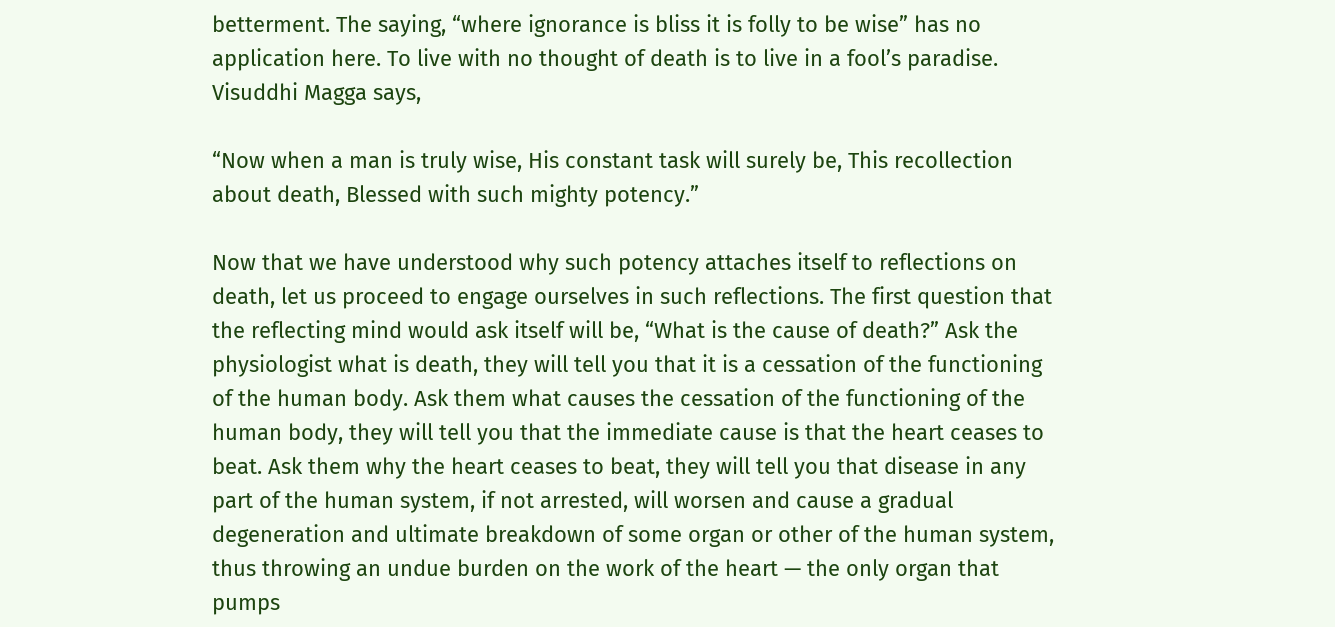betterment. The saying, “where ignorance is bliss it is folly to be wise” has no application here. To live with no thought of death is to live in a fool’s paradise. Visuddhi Magga says,

“Now when a man is truly wise, His constant task will surely be, This recollection about death, Blessed with such mighty potency.”

Now that we have understood why such potency attaches itself to reflections on death, let us proceed to engage ourselves in such reflections. The first question that the reflecting mind would ask itself will be, “What is the cause of death?” Ask the physiologist what is death, they will tell you that it is a cessation of the functioning of the human body. Ask them what causes the cessation of the functioning of the human body, they will tell you that the immediate cause is that the heart ceases to beat. Ask them why the heart ceases to beat, they will tell you that disease in any part of the human system, if not arrested, will worsen and cause a gradual degeneration and ultimate breakdown of some organ or other of the human system, thus throwing an undue burden on the work of the heart — the only organ that pumps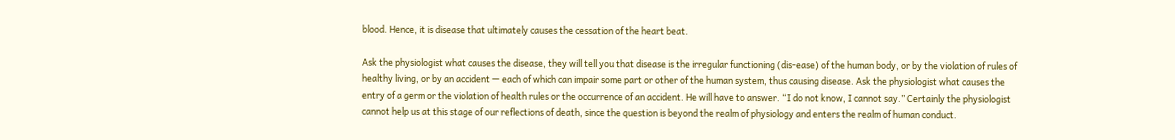blood. Hence, it is disease that ultimately causes the cessation of the heart beat.

Ask the physiologist what causes the disease, they will tell you that disease is the irregular functioning (dis-ease) of the human body, or by the violation of rules of healthy living, or by an accident — each of which can impair some part or other of the human system, thus causing disease. Ask the physiologist what causes the entry of a germ or the violation of health rules or the occurrence of an accident. He will have to answer. “I do not know, I cannot say.” Certainly the physiologist cannot help us at this stage of our reflections of death, since the question is beyond the realm of physiology and enters the realm of human conduct.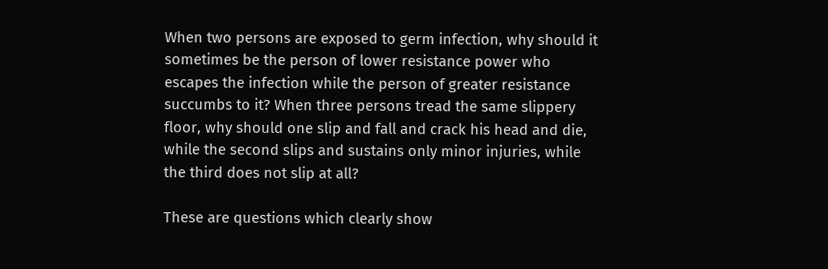When two persons are exposed to germ infection, why should it sometimes be the person of lower resistance power who escapes the infection while the person of greater resistance succumbs to it? When three persons tread the same slippery floor, why should one slip and fall and crack his head and die, while the second slips and sustains only minor injuries, while the third does not slip at all?

These are questions which clearly show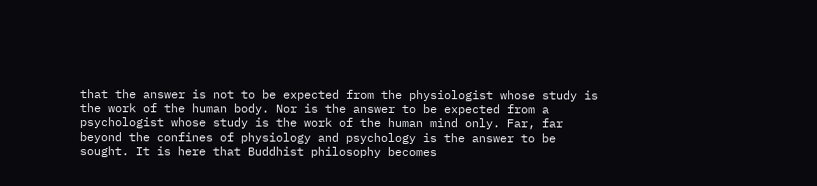that the answer is not to be expected from the physiologist whose study is the work of the human body. Nor is the answer to be expected from a psychologist whose study is the work of the human mind only. Far, far beyond the confines of physiology and psychology is the answer to be sought. It is here that Buddhist philosophy becomes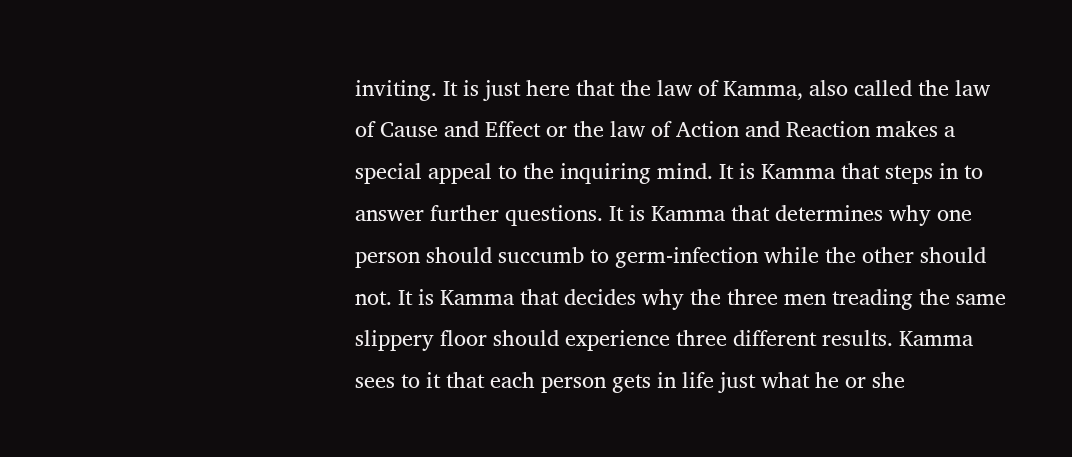inviting. It is just here that the law of Kamma, also called the law of Cause and Effect or the law of Action and Reaction makes a special appeal to the inquiring mind. It is Kamma that steps in to answer further questions. It is Kamma that determines why one person should succumb to germ-infection while the other should not. It is Kamma that decides why the three men treading the same slippery floor should experience three different results. Kamma sees to it that each person gets in life just what he or she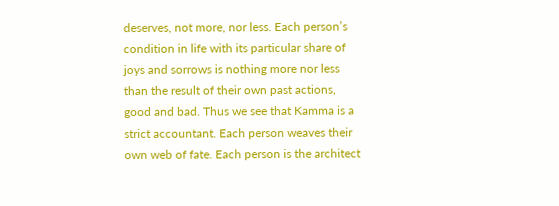deserves, not more, nor less. Each person’s condition in life with its particular share of joys and sorrows is nothing more nor less than the result of their own past actions, good and bad. Thus we see that Kamma is a strict accountant. Each person weaves their own web of fate. Each person is the architect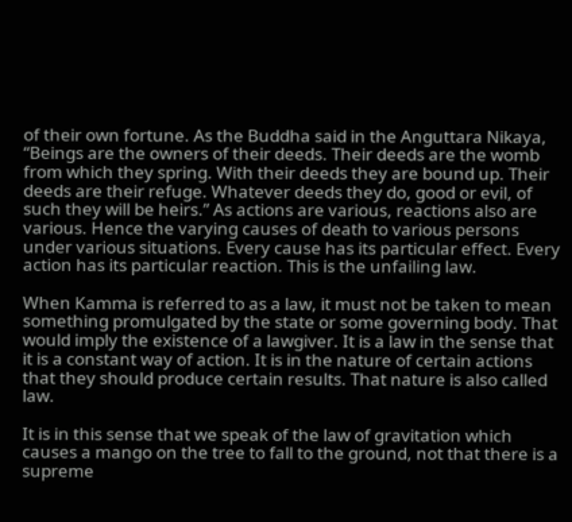of their own fortune. As the Buddha said in the Anguttara Nikaya, “Beings are the owners of their deeds. Their deeds are the womb from which they spring. With their deeds they are bound up. Their deeds are their refuge. Whatever deeds they do, good or evil, of such they will be heirs.” As actions are various, reactions also are various. Hence the varying causes of death to various persons under various situations. Every cause has its particular effect. Every action has its particular reaction. This is the unfailing law.

When Kamma is referred to as a law, it must not be taken to mean something promulgated by the state or some governing body. That would imply the existence of a lawgiver. It is a law in the sense that it is a constant way of action. It is in the nature of certain actions that they should produce certain results. That nature is also called law.

It is in this sense that we speak of the law of gravitation which causes a mango on the tree to fall to the ground, not that there is a supreme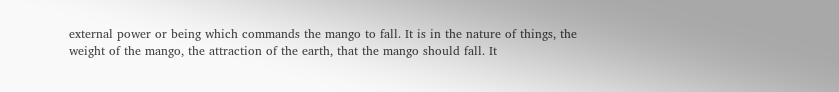external power or being which commands the mango to fall. It is in the nature of things, the weight of the mango, the attraction of the earth, that the mango should fall. It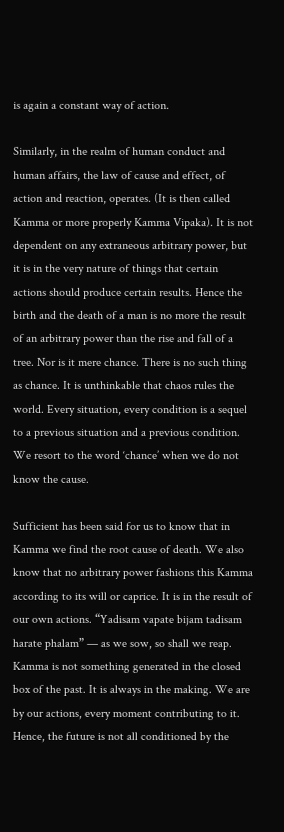is again a constant way of action.

Similarly, in the realm of human conduct and human affairs, the law of cause and effect, of action and reaction, operates. (It is then called Kamma or more properly Kamma Vipaka). It is not dependent on any extraneous arbitrary power, but it is in the very nature of things that certain actions should produce certain results. Hence the birth and the death of a man is no more the result of an arbitrary power than the rise and fall of a tree. Nor is it mere chance. There is no such thing as chance. It is unthinkable that chaos rules the world. Every situation, every condition is a sequel to a previous situation and a previous condition. We resort to the word ‘chance’ when we do not know the cause.

Sufficient has been said for us to know that in Kamma we find the root cause of death. We also know that no arbitrary power fashions this Kamma according to its will or caprice. It is in the result of our own actions. “Yadisam vapate bijam tadisam harate phalam” — as we sow, so shall we reap. Kamma is not something generated in the closed box of the past. It is always in the making. We are by our actions, every moment contributing to it. Hence, the future is not all conditioned by the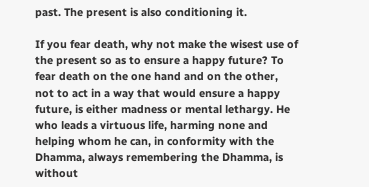past. The present is also conditioning it.

If you fear death, why not make the wisest use of the present so as to ensure a happy future? To fear death on the one hand and on the other, not to act in a way that would ensure a happy future, is either madness or mental lethargy. He who leads a virtuous life, harming none and helping whom he can, in conformity with the Dhamma, always remembering the Dhamma, is without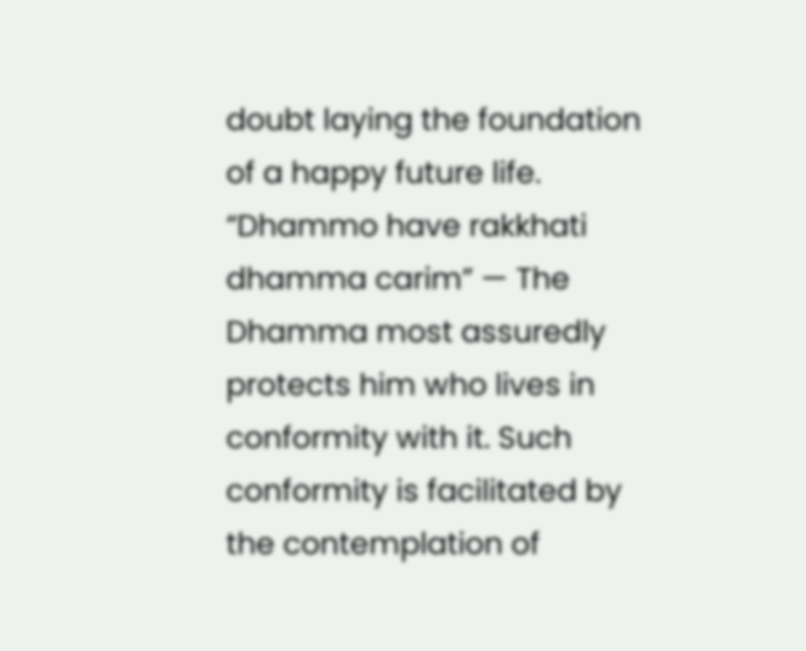doubt laying the foundation of a happy future life. “Dhammo have rakkhati dhamma carim” — The Dhamma most assuredly protects him who lives in conformity with it. Such conformity is facilitated by the contemplation of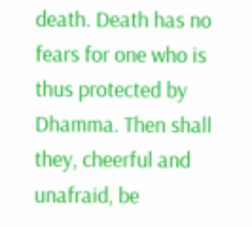death. Death has no fears for one who is thus protected by Dhamma. Then shall they, cheerful and unafraid, be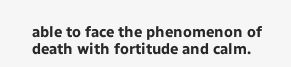able to face the phenomenon of death with fortitude and calm.